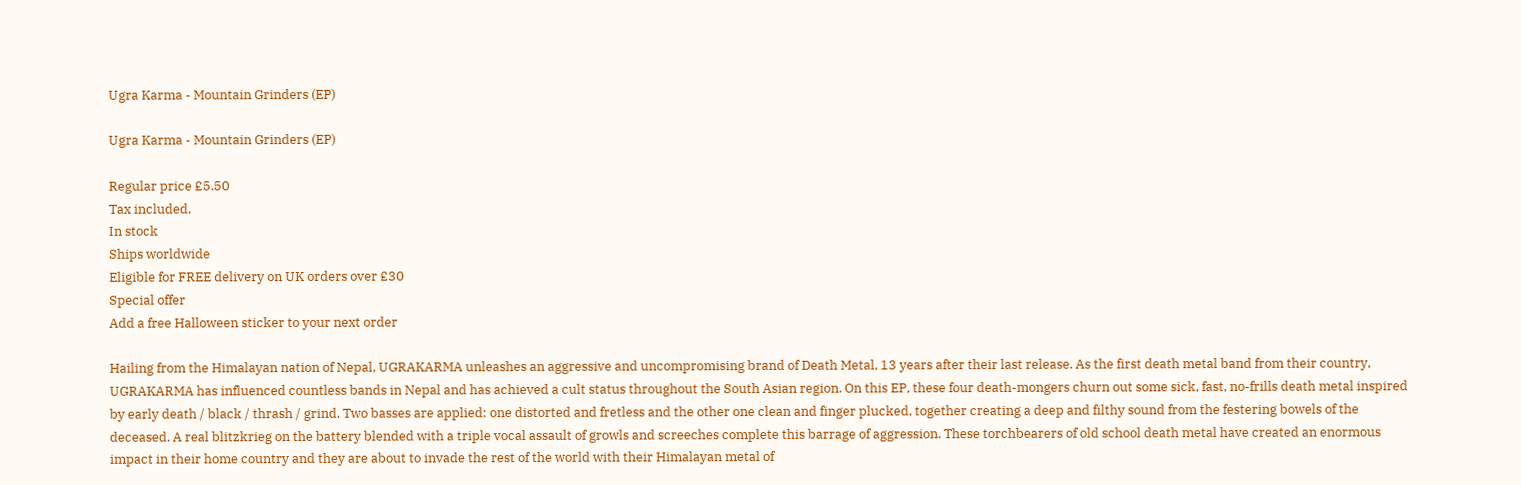Ugra Karma - Mountain Grinders (EP)

Ugra Karma - Mountain Grinders (EP)

Regular price £5.50
Tax included.
In stock
Ships worldwide
Eligible for FREE delivery on UK orders over £30
Special offer
Add a free Halloween sticker to your next order

Hailing from the Himalayan nation of Nepal, UGRAKARMA unleashes an aggressive and uncompromising brand of Death Metal, 13 years after their last release. As the first death metal band from their country, UGRAKARMA has influenced countless bands in Nepal and has achieved a cult status throughout the South Asian region. On this EP, these four death-mongers churn out some sick, fast, no-frills death metal inspired by early death / black / thrash / grind. Two basses are applied: one distorted and fretless and the other one clean and finger plucked, together creating a deep and filthy sound from the festering bowels of the deceased. A real blitzkrieg on the battery blended with a triple vocal assault of growls and screeches complete this barrage of aggression. These torchbearers of old school death metal have created an enormous impact in their home country and they are about to invade the rest of the world with their Himalayan metal of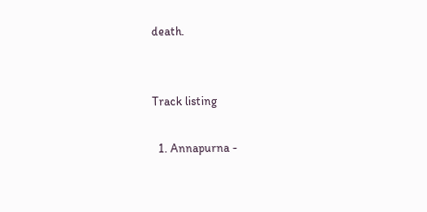death.


Track listing

  1. Annapurna -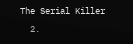The Serial Killer
  2.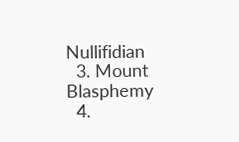Nullifidian
  3. Mount Blasphemy
  4.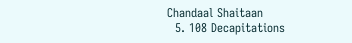Chandaal Shaitaan
  5. 108 Decapitations